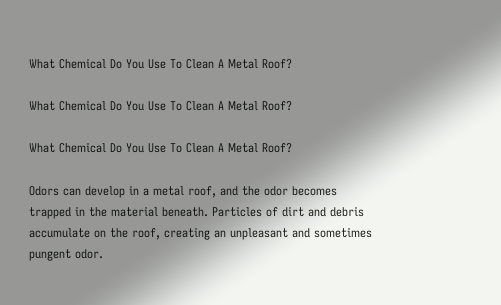What Chemical Do You Use To Clean A Metal Roof?

What Chemical Do You Use To Clean A Metal Roof?

What Chemical Do You Use To Clean A Metal Roof?

Odors can develop in a metal roof, and the odor becomes trapped in the material beneath. Particles of dirt and debris accumulate on the roof, creating an unpleasant and sometimes pungent odor.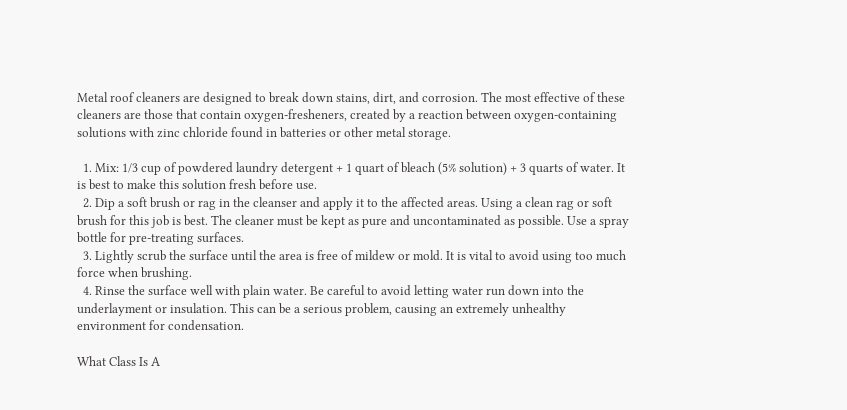Metal roof cleaners are designed to break down stains, dirt, and corrosion. The most effective of these cleaners are those that contain oxygen-fresheners, created by a reaction between oxygen-containing solutions with zinc chloride found in batteries or other metal storage.

  1. Mix: 1/3 cup of powdered laundry detergent + 1 quart of bleach (5% solution) + 3 quarts of water. It is best to make this solution fresh before use.
  2. Dip a soft brush or rag in the cleanser and apply it to the affected areas. Using a clean rag or soft brush for this job is best. The cleaner must be kept as pure and uncontaminated as possible. Use a spray bottle for pre-treating surfaces.
  3. Lightly scrub the surface until the area is free of mildew or mold. It is vital to avoid using too much force when brushing.
  4. Rinse the surface well with plain water. Be careful to avoid letting water run down into the underlayment or insulation. This can be a serious problem, causing an extremely unhealthy environment for condensation.

What Class Is A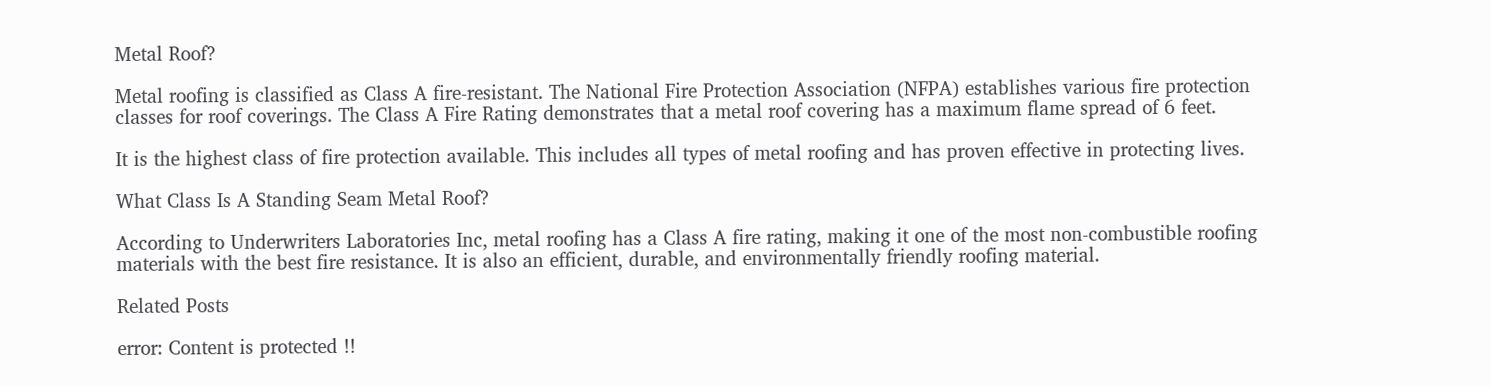Metal Roof?

Metal roofing is classified as Class A fire-resistant. The National Fire Protection Association (NFPA) establishes various fire protection classes for roof coverings. The Class A Fire Rating demonstrates that a metal roof covering has a maximum flame spread of 6 feet.

It is the highest class of fire protection available. This includes all types of metal roofing and has proven effective in protecting lives.

What Class Is A Standing Seam Metal Roof?

According to Underwriters Laboratories Inc, metal roofing has a Class A fire rating, making it one of the most non-combustible roofing materials with the best fire resistance. It is also an efficient, durable, and environmentally friendly roofing material.

Related Posts

error: Content is protected !!